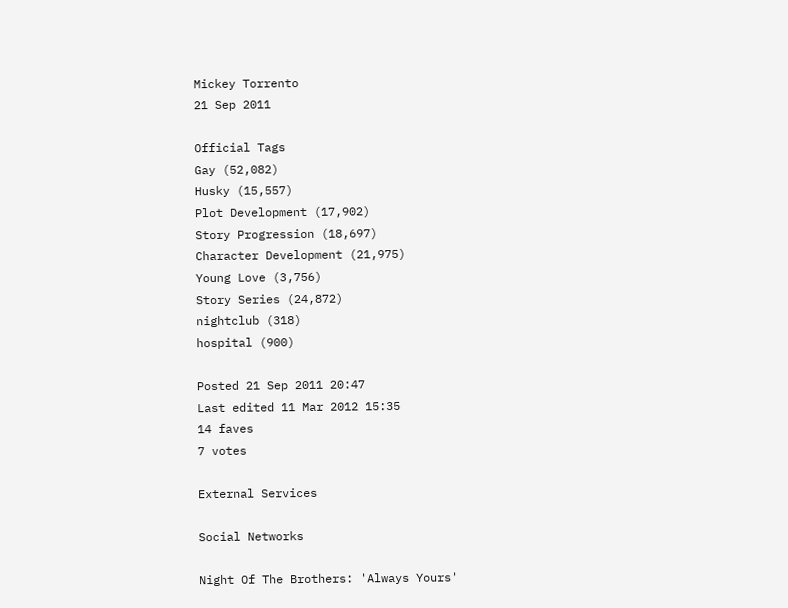Mickey Torrento
21 Sep 2011

Official Tags
Gay (52,082)
Husky (15,557)
Plot Development (17,902)
Story Progression (18,697)
Character Development (21,975)
Young Love (3,756)
Story Series (24,872)
nightclub (318)
hospital (900)

Posted 21 Sep 2011 20:47
Last edited 11 Mar 2012 15:35
14 faves
7 votes

External Services

Social Networks

Night Of The Brothers: 'Always Yours'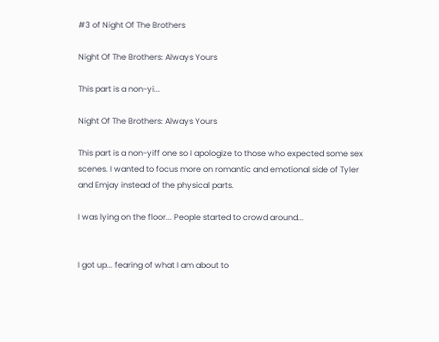#3 of Night Of The Brothers

Night Of The Brothers: Always Yours

This part is a non-yi...

Night Of The Brothers: Always Yours

This part is a non-yiff one so I apologize to those who expected some sex scenes. I wanted to focus more on romantic and emotional side of Tyler and Emjay instead of the physical parts.

I was lying on the floor... People started to crowd around...


I got up... fearing of what I am about to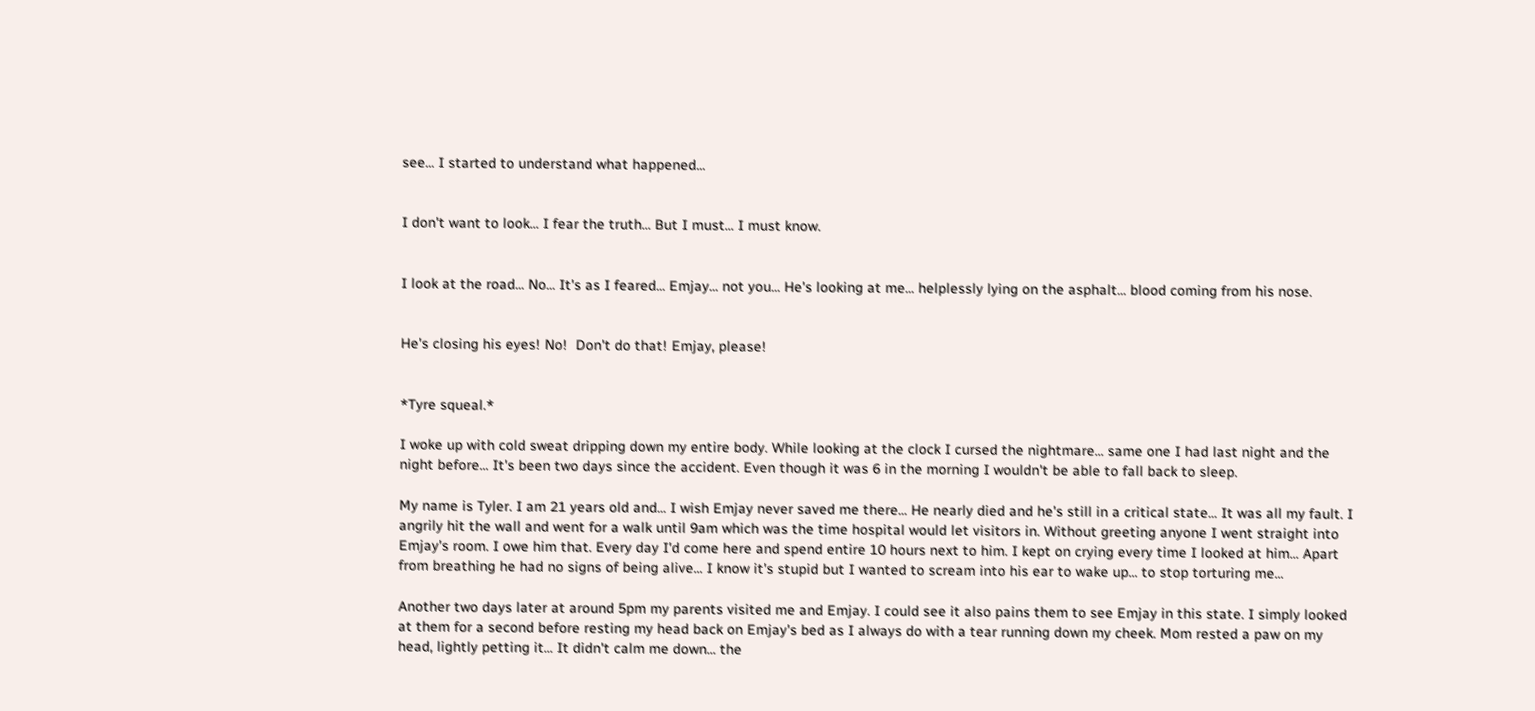see... I started to understand what happened...


I don't want to look... I fear the truth... But I must... I must know.


I look at the road... No... It's as I feared... Emjay... not you... He's looking at me... helplessly lying on the asphalt... blood coming from his nose.


He's closing his eyes! No!  Don't do that! Emjay, please!


*Tyre squeal.*

I woke up with cold sweat dripping down my entire body. While looking at the clock I cursed the nightmare... same one I had last night and the night before... It's been two days since the accident. Even though it was 6 in the morning I wouldn't be able to fall back to sleep.

My name is Tyler. I am 21 years old and... I wish Emjay never saved me there... He nearly died and he's still in a critical state... It was all my fault. I angrily hit the wall and went for a walk until 9am which was the time hospital would let visitors in. Without greeting anyone I went straight into Emjay's room. I owe him that. Every day I'd come here and spend entire 10 hours next to him. I kept on crying every time I looked at him... Apart from breathing he had no signs of being alive... I know it's stupid but I wanted to scream into his ear to wake up... to stop torturing me...

Another two days later at around 5pm my parents visited me and Emjay. I could see it also pains them to see Emjay in this state. I simply looked at them for a second before resting my head back on Emjay's bed as I always do with a tear running down my cheek. Mom rested a paw on my head, lightly petting it... It didn't calm me down... the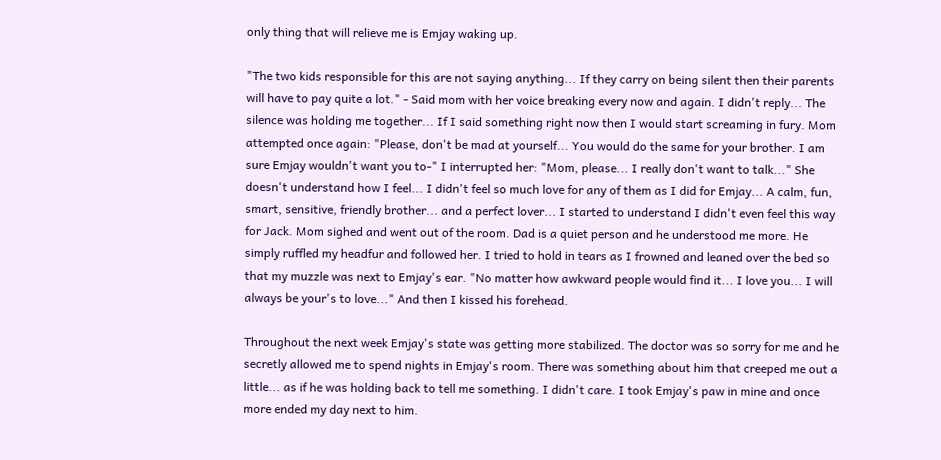only thing that will relieve me is Emjay waking up.

"The two kids responsible for this are not saying anything... If they carry on being silent then their parents will have to pay quite a lot." - Said mom with her voice breaking every now and again. I didn't reply... The silence was holding me together... If I said something right now then I would start screaming in fury. Mom attempted once again: "Please, don't be mad at yourself... You would do the same for your brother. I am sure Emjay wouldn't want you to-" I interrupted her: "Mom, please... I really don't want to talk..." She doesn't understand how I feel... I didn't feel so much love for any of them as I did for Emjay... A calm, fun, smart, sensitive, friendly brother... and a perfect lover... I started to understand I didn't even feel this way for Jack. Mom sighed and went out of the room. Dad is a quiet person and he understood me more. He simply ruffled my headfur and followed her. I tried to hold in tears as I frowned and leaned over the bed so that my muzzle was next to Emjay's ear. "No matter how awkward people would find it... I love you... I will always be your's to love..." And then I kissed his forehead.

Throughout the next week Emjay's state was getting more stabilized. The doctor was so sorry for me and he secretly allowed me to spend nights in Emjay's room. There was something about him that creeped me out a little... as if he was holding back to tell me something. I didn't care. I took Emjay's paw in mine and once more ended my day next to him.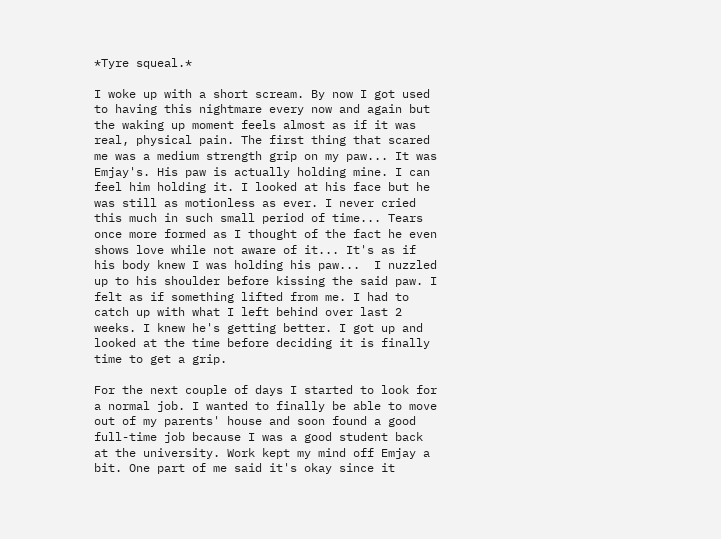*Tyre squeal.*

I woke up with a short scream. By now I got used to having this nightmare every now and again but the waking up moment feels almost as if it was real, physical pain. The first thing that scared me was a medium strength grip on my paw... It was Emjay's. His paw is actually holding mine. I can feel him holding it. I looked at his face but he was still as motionless as ever. I never cried this much in such small period of time... Tears once more formed as I thought of the fact he even shows love while not aware of it... It's as if his body knew I was holding his paw...  I nuzzled up to his shoulder before kissing the said paw. I felt as if something lifted from me. I had to catch up with what I left behind over last 2 weeks. I knew he's getting better. I got up and looked at the time before deciding it is finally time to get a grip.

For the next couple of days I started to look for a normal job. I wanted to finally be able to move out of my parents' house and soon found a good full-time job because I was a good student back at the university. Work kept my mind off Emjay a bit. One part of me said it's okay since it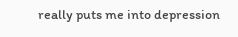really puts me into depression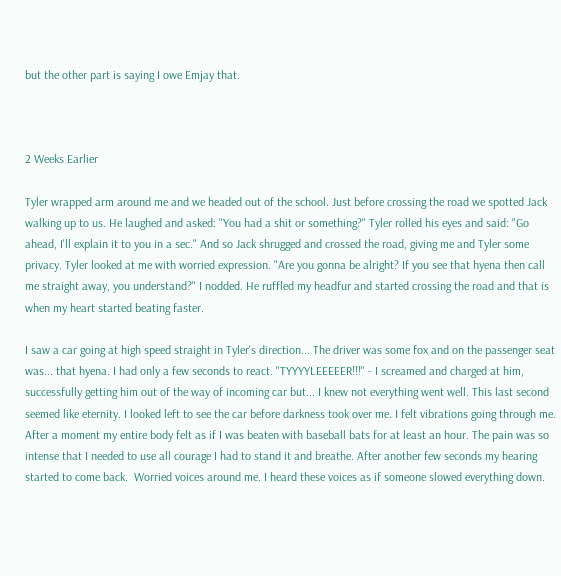but the other part is saying I owe Emjay that.



2 Weeks Earlier

Tyler wrapped arm around me and we headed out of the school. Just before crossing the road we spotted Jack walking up to us. He laughed and asked: "You had a shit or something?" Tyler rolled his eyes and said: "Go ahead, I'll explain it to you in a sec." And so Jack shrugged and crossed the road, giving me and Tyler some privacy. Tyler looked at me with worried expression. "Are you gonna be alright? If you see that hyena then call me straight away, you understand?" I nodded. He ruffled my headfur and started crossing the road and that is when my heart started beating faster.

I saw a car going at high speed straight in Tyler's direction... The driver was some fox and on the passenger seat was... that hyena. I had only a few seconds to react. "TYYYYLEEEEER!!!" - I screamed and charged at him, successfully getting him out of the way of incoming car but... I knew not everything went well. This last second seemed like eternity. I looked left to see the car before darkness took over me. I felt vibrations going through me. After a moment my entire body felt as if I was beaten with baseball bats for at least an hour. The pain was so intense that I needed to use all courage I had to stand it and breathe. After another few seconds my hearing started to come back.  Worried voices around me. I heard these voices as if someone slowed everything down.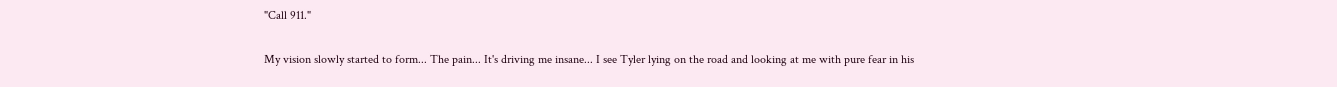"Call 911."

My vision slowly started to form... The pain... It's driving me insane... I see Tyler lying on the road and looking at me with pure fear in his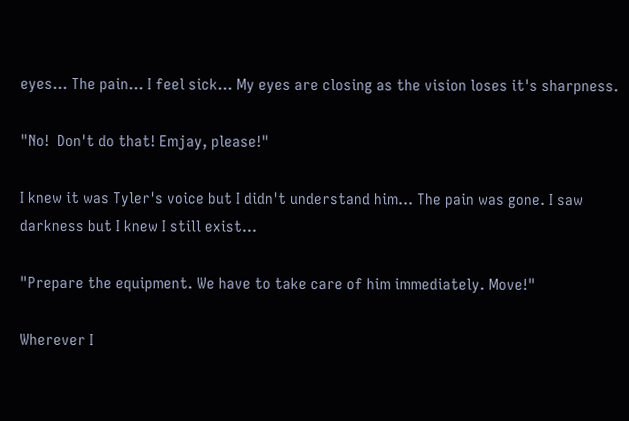eyes... The pain... I feel sick... My eyes are closing as the vision loses it's sharpness.

"No!  Don't do that! Emjay, please!"

I knew it was Tyler's voice but I didn't understand him... The pain was gone. I saw darkness but I knew I still exist...

"Prepare the equipment. We have to take care of him immediately. Move!"

Wherever I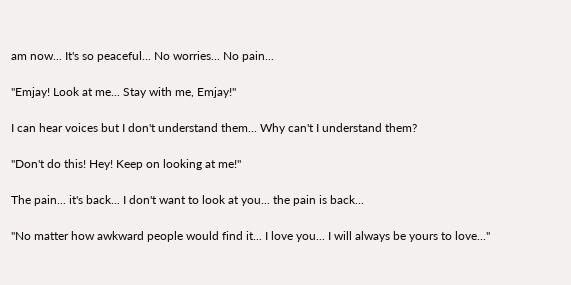am now... It's so peaceful... No worries... No pain...

"Emjay! Look at me... Stay with me, Emjay!"

I can hear voices but I don't understand them... Why can't I understand them?

"Don't do this! Hey! Keep on looking at me!"

The pain... it's back... I don't want to look at you... the pain is back...

"No matter how awkward people would find it... I love you... I will always be yours to love..."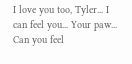I love you too, Tyler... I can feel you... Your paw... Can you feel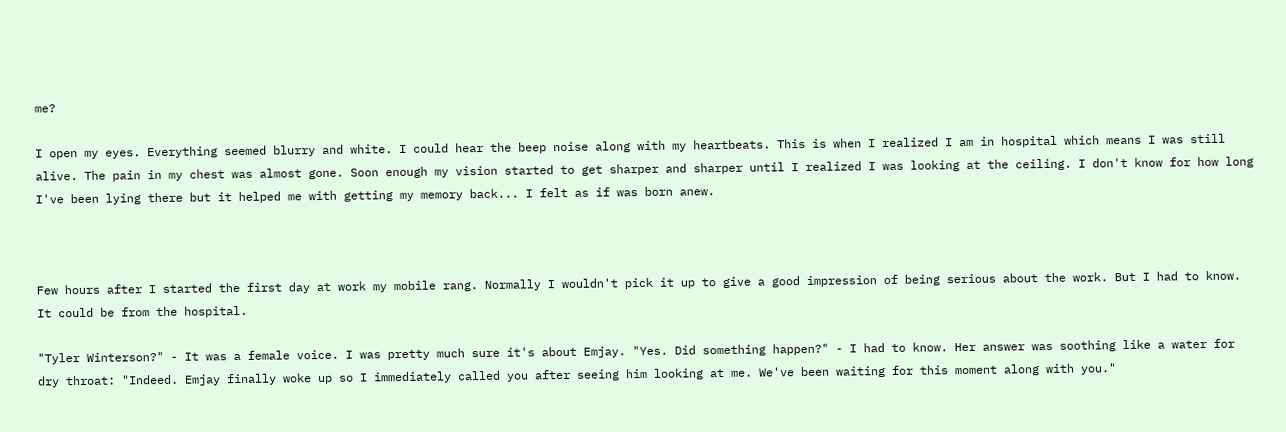me?

I open my eyes. Everything seemed blurry and white. I could hear the beep noise along with my heartbeats. This is when I realized I am in hospital which means I was still alive. The pain in my chest was almost gone. Soon enough my vision started to get sharper and sharper until I realized I was looking at the ceiling. I don't know for how long I've been lying there but it helped me with getting my memory back... I felt as if was born anew.



Few hours after I started the first day at work my mobile rang. Normally I wouldn't pick it up to give a good impression of being serious about the work. But I had to know. It could be from the hospital.

"Tyler Winterson?" - It was a female voice. I was pretty much sure it's about Emjay. "Yes. Did something happen?" - I had to know. Her answer was soothing like a water for dry throat: "Indeed. Emjay finally woke up so I immediately called you after seeing him looking at me. We've been waiting for this moment along with you."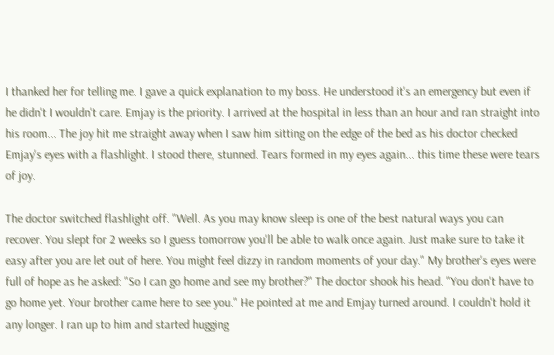I thanked her for telling me. I gave a quick explanation to my boss. He understood it's an emergency but even if he didn't I wouldn't care. Emjay is the priority. I arrived at the hospital in less than an hour and ran straight into his room... The joy hit me straight away when I saw him sitting on the edge of the bed as his doctor checked Emjay's eyes with a flashlight. I stood there, stunned. Tears formed in my eyes again... this time these were tears of joy.

The doctor switched flashlight off. "Well. As you may know sleep is one of the best natural ways you can recover. You slept for 2 weeks so I guess tomorrow you'll be able to walk once again. Just make sure to take it easy after you are let out of here. You might feel dizzy in random moments of your day." My brother's eyes were full of hope as he asked: "So I can go home and see my brother?" The doctor shook his head. "You don't have to go home yet. Your brother came here to see you." He pointed at me and Emjay turned around. I couldn't hold it any longer. I ran up to him and started hugging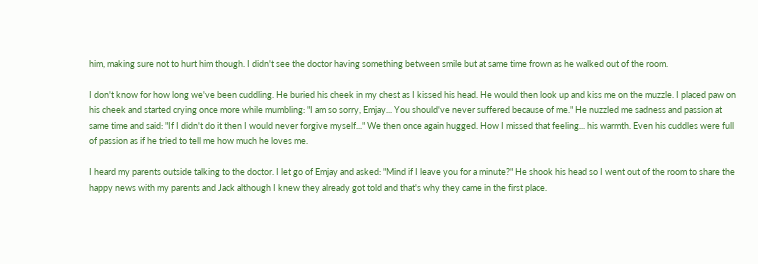him, making sure not to hurt him though. I didn't see the doctor having something between smile but at same time frown as he walked out of the room.

I don't know for how long we've been cuddling. He buried his cheek in my chest as I kissed his head. He would then look up and kiss me on the muzzle. I placed paw on his cheek and started crying once more while mumbling: "I am so sorry, Emjay... You should've never suffered because of me." He nuzzled me sadness and passion at same time and said: "If I didn't do it then I would never forgive myself..." We then once again hugged. How I missed that feeling... his warmth. Even his cuddles were full of passion as if he tried to tell me how much he loves me.

I heard my parents outside talking to the doctor. I let go of Emjay and asked: "Mind if I leave you for a minute?" He shook his head so I went out of the room to share the happy news with my parents and Jack although I knew they already got told and that's why they came in the first place.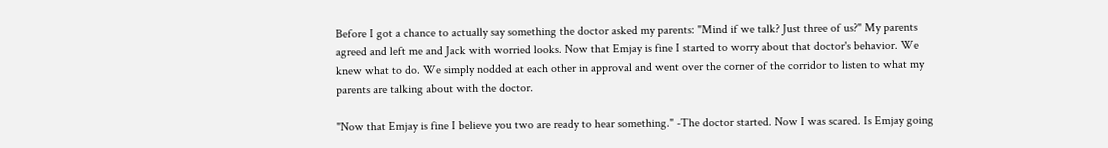Before I got a chance to actually say something the doctor asked my parents: "Mind if we talk? Just three of us?" My parents agreed and left me and Jack with worried looks. Now that Emjay is fine I started to worry about that doctor's behavior. We knew what to do. We simply nodded at each other in approval and went over the corner of the corridor to listen to what my parents are talking about with the doctor.

"Now that Emjay is fine I believe you two are ready to hear something." -The doctor started. Now I was scared. Is Emjay going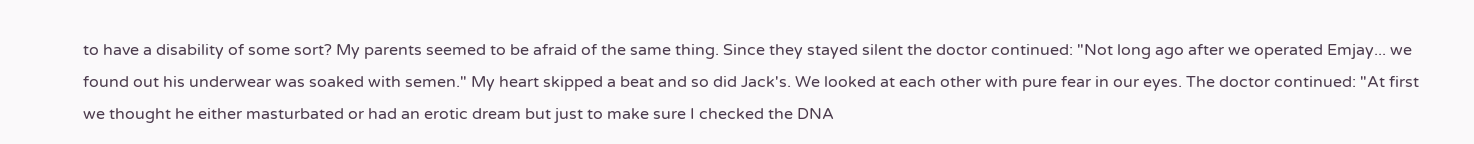to have a disability of some sort? My parents seemed to be afraid of the same thing. Since they stayed silent the doctor continued: "Not long ago after we operated Emjay... we found out his underwear was soaked with semen." My heart skipped a beat and so did Jack's. We looked at each other with pure fear in our eyes. The doctor continued: "At first we thought he either masturbated or had an erotic dream but just to make sure I checked the DNA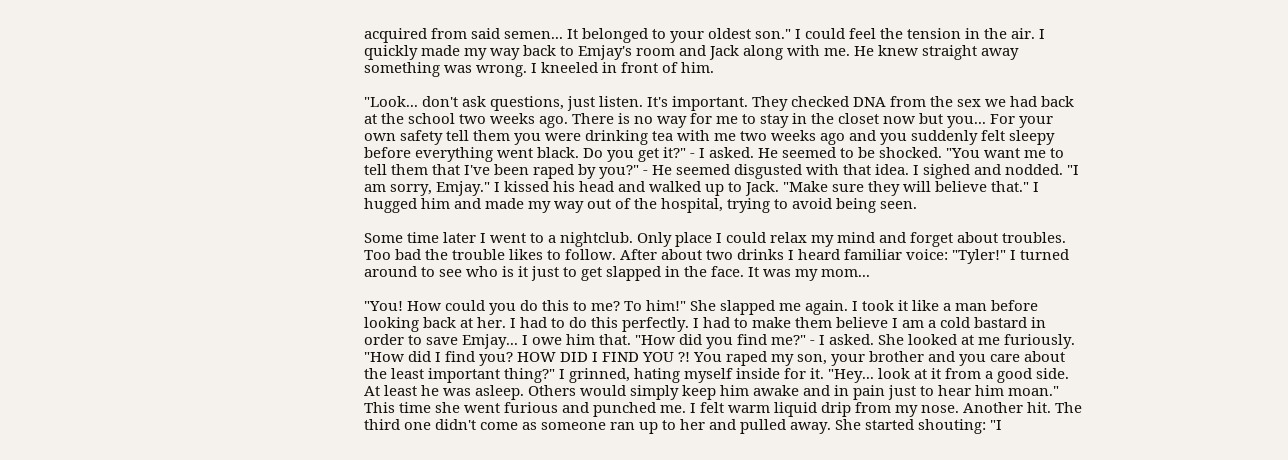acquired from said semen... It belonged to your oldest son." I could feel the tension in the air. I quickly made my way back to Emjay's room and Jack along with me. He knew straight away something was wrong. I kneeled in front of him.

"Look... don't ask questions, just listen. It's important. They checked DNA from the sex we had back at the school two weeks ago. There is no way for me to stay in the closet now but you... For your own safety tell them you were drinking tea with me two weeks ago and you suddenly felt sleepy before everything went black. Do you get it?" - I asked. He seemed to be shocked. "You want me to tell them that I've been raped by you?" - He seemed disgusted with that idea. I sighed and nodded. "I am sorry, Emjay." I kissed his head and walked up to Jack. "Make sure they will believe that." I hugged him and made my way out of the hospital, trying to avoid being seen.

Some time later I went to a nightclub. Only place I could relax my mind and forget about troubles. Too bad the trouble likes to follow. After about two drinks I heard familiar voice: "Tyler!" I turned around to see who is it just to get slapped in the face. It was my mom...

"You! How could you do this to me? To him!" She slapped me again. I took it like a man before looking back at her. I had to do this perfectly. I had to make them believe I am a cold bastard in order to save Emjay... I owe him that. "How did you find me?" - I asked. She looked at me furiously. "How did I find you? HOW DID I FIND YOU ?! You raped my son, your brother and you care about the least important thing?" I grinned, hating myself inside for it. "Hey... look at it from a good side. At least he was asleep. Others would simply keep him awake and in pain just to hear him moan." This time she went furious and punched me. I felt warm liquid drip from my nose. Another hit. The third one didn't come as someone ran up to her and pulled away. She started shouting: "I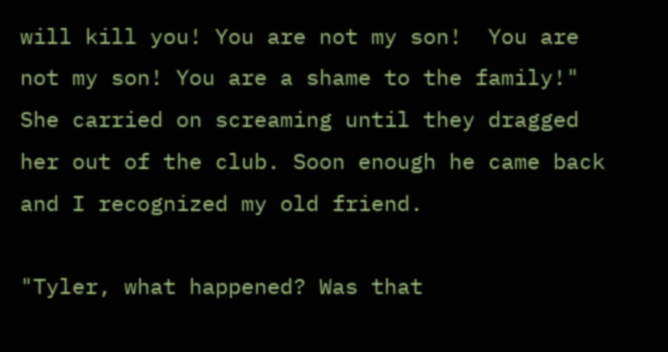will kill you! You are not my son!  You are not my son! You are a shame to the family!" She carried on screaming until they dragged her out of the club. Soon enough he came back and I recognized my old friend.

"Tyler, what happened? Was that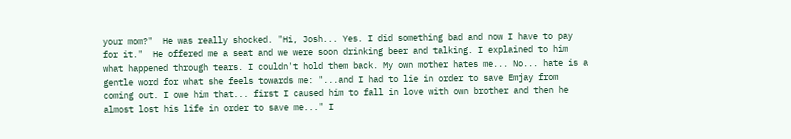your mom?"  He was really shocked. "Hi, Josh... Yes. I did something bad and now I have to pay for it."  He offered me a seat and we were soon drinking beer and talking. I explained to him what happened through tears. I couldn't hold them back. My own mother hates me... No... hate is a gentle word for what she feels towards me: "...and I had to lie in order to save Emjay from coming out. I owe him that... first I caused him to fall in love with own brother and then he almost lost his life in order to save me..." I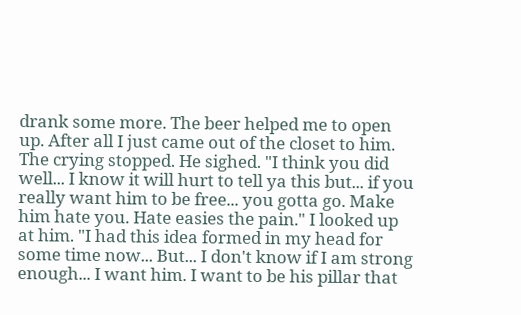drank some more. The beer helped me to open up. After all I just came out of the closet to him. The crying stopped. He sighed. "I think you did well... I know it will hurt to tell ya this but... if you really want him to be free... you gotta go. Make him hate you. Hate easies the pain." I looked up at him. "I had this idea formed in my head for some time now... But... I don't know if I am strong enough... I want him. I want to be his pillar that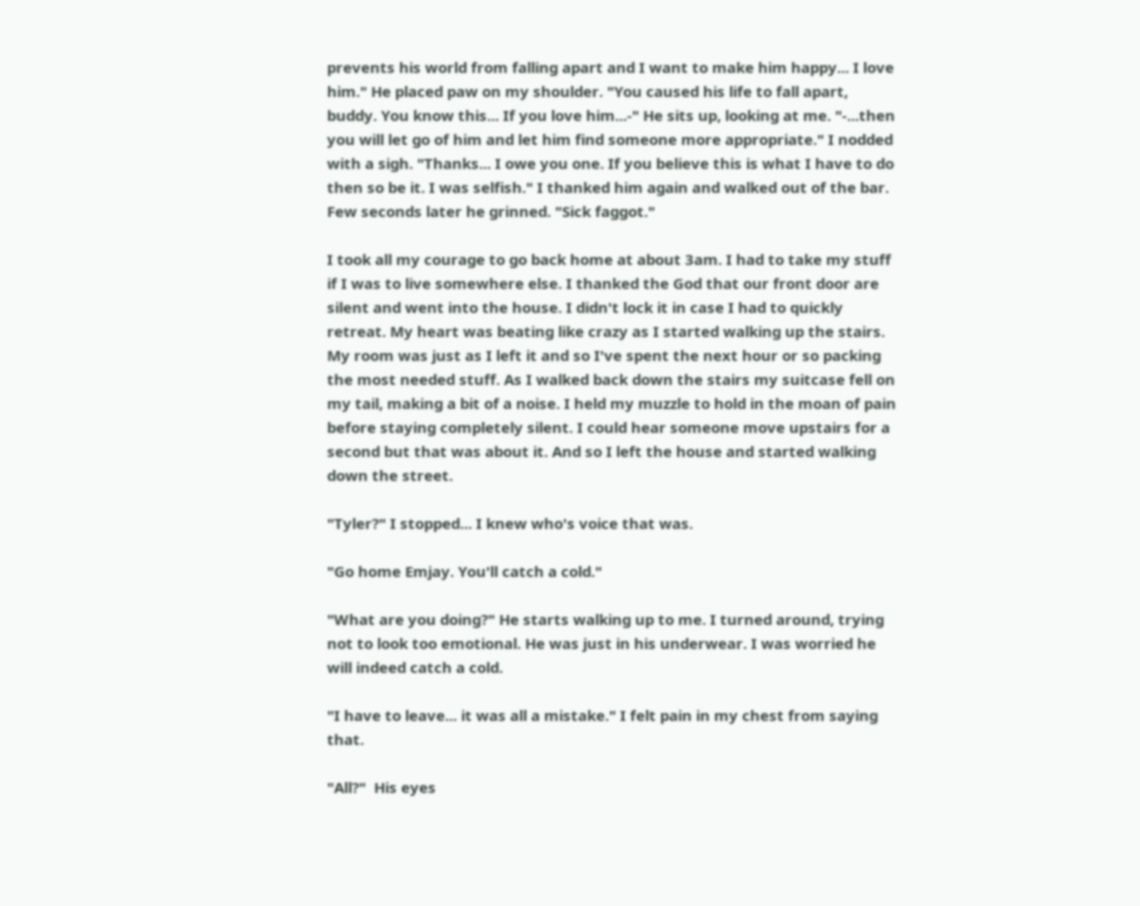prevents his world from falling apart and I want to make him happy... I love him." He placed paw on my shoulder. "You caused his life to fall apart, buddy. You know this... If you love him...-" He sits up, looking at me. "-...then you will let go of him and let him find someone more appropriate." I nodded with a sigh. "Thanks... I owe you one. If you believe this is what I have to do then so be it. I was selfish." I thanked him again and walked out of the bar. Few seconds later he grinned. "Sick faggot."

I took all my courage to go back home at about 3am. I had to take my stuff if I was to live somewhere else. I thanked the God that our front door are silent and went into the house. I didn't lock it in case I had to quickly retreat. My heart was beating like crazy as I started walking up the stairs. My room was just as I left it and so I've spent the next hour or so packing the most needed stuff. As I walked back down the stairs my suitcase fell on my tail, making a bit of a noise. I held my muzzle to hold in the moan of pain before staying completely silent. I could hear someone move upstairs for a second but that was about it. And so I left the house and started walking down the street.

"Tyler?" I stopped... I knew who's voice that was.

"Go home Emjay. You'll catch a cold."

"What are you doing?" He starts walking up to me. I turned around, trying not to look too emotional. He was just in his underwear. I was worried he will indeed catch a cold.

"I have to leave... it was all a mistake." I felt pain in my chest from saying that.

"All?"  His eyes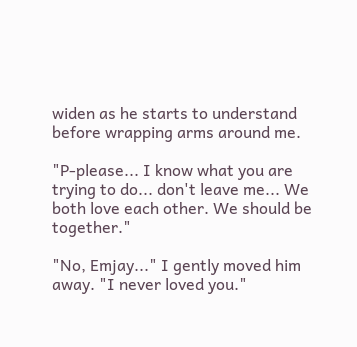widen as he starts to understand before wrapping arms around me.

"P-please... I know what you are trying to do... don't leave me... We both love each other. We should be together."

"No, Emjay..." I gently moved him away. "I never loved you."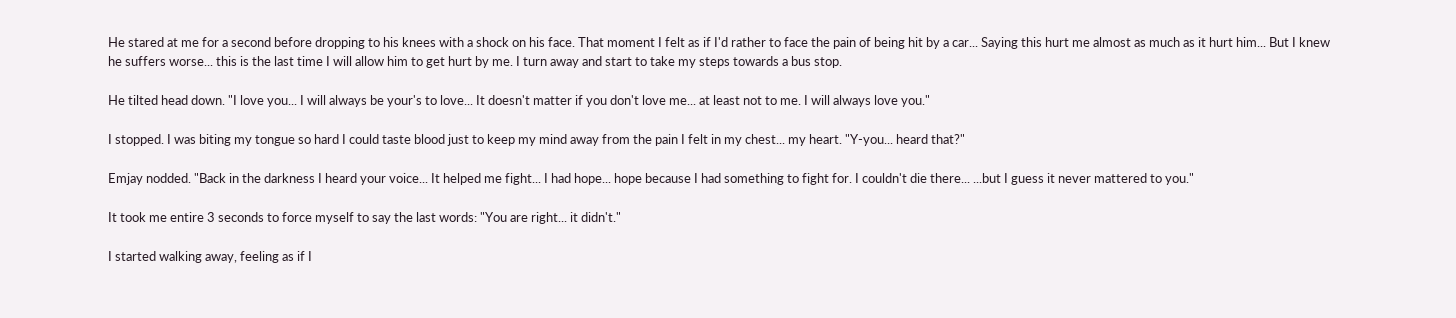He stared at me for a second before dropping to his knees with a shock on his face. That moment I felt as if I'd rather to face the pain of being hit by a car... Saying this hurt me almost as much as it hurt him... But I knew he suffers worse... this is the last time I will allow him to get hurt by me. I turn away and start to take my steps towards a bus stop.

He tilted head down. "I love you... I will always be your's to love... It doesn't matter if you don't love me... at least not to me. I will always love you."

I stopped. I was biting my tongue so hard I could taste blood just to keep my mind away from the pain I felt in my chest... my heart. "Y-you... heard that?"

Emjay nodded. "Back in the darkness I heard your voice... It helped me fight... I had hope... hope because I had something to fight for. I couldn't die there... ...but I guess it never mattered to you."

It took me entire 3 seconds to force myself to say the last words: "You are right... it didn't."

I started walking away, feeling as if I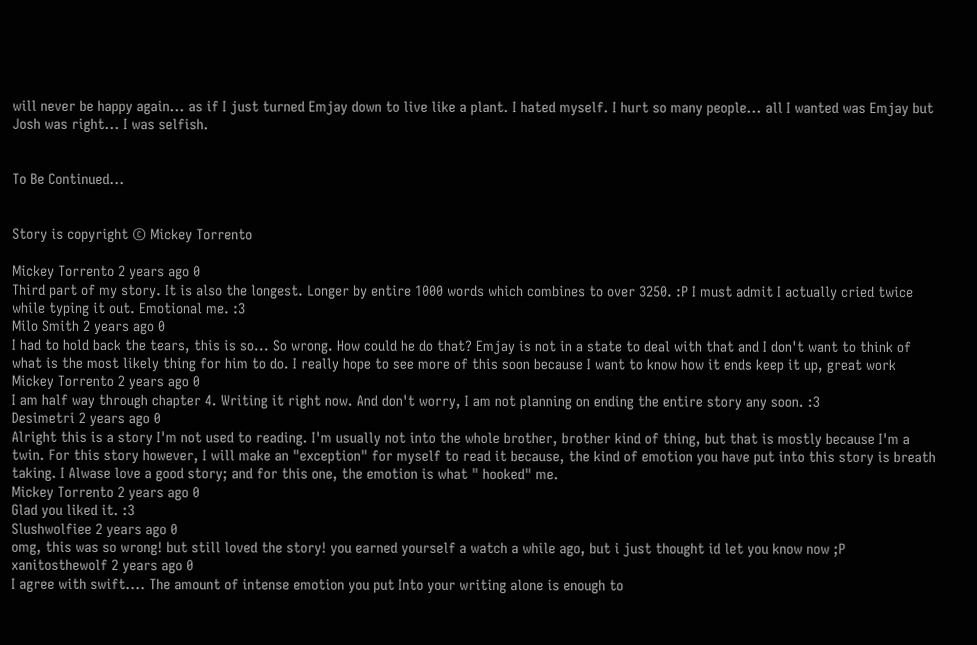will never be happy again... as if I just turned Emjay down to live like a plant. I hated myself. I hurt so many people... all I wanted was Emjay but Josh was right... I was selfish.


To Be Continued...


Story is copyright © Mickey Torrento

Mickey Torrento 2 years ago 0
Third part of my story. It is also the longest. Longer by entire 1000 words which combines to over 3250. :P I must admit I actually cried twice while typing it out. Emotional me. :3
Milo Smith 2 years ago 0
I had to hold back the tears, this is so... So wrong. How could he do that? Emjay is not in a state to deal with that and I don't want to think of what is the most likely thing for him to do. I really hope to see more of this soon because I want to know how it ends keep it up, great work
Mickey Torrento 2 years ago 0
I am half way through chapter 4. Writing it right now. And don't worry, I am not planning on ending the entire story any soon. :3
Desimetri 2 years ago 0
Alright this is a story I'm not used to reading. I'm usually not into the whole brother, brother kind of thing, but that is mostly because I'm a twin. For this story however, I will make an "exception" for myself to read it because, the kind of emotion you have put into this story is breath taking. I Alwase love a good story; and for this one, the emotion is what " hooked" me.
Mickey Torrento 2 years ago 0
Glad you liked it. :3
Slushwolfiee 2 years ago 0
omg, this was so wrong! but still loved the story! you earned yourself a watch a while ago, but i just thought id let you know now ;P
xanitosthewolf 2 years ago 0
I agree with swift.... The amount of intense emotion you put Into your writing alone is enough to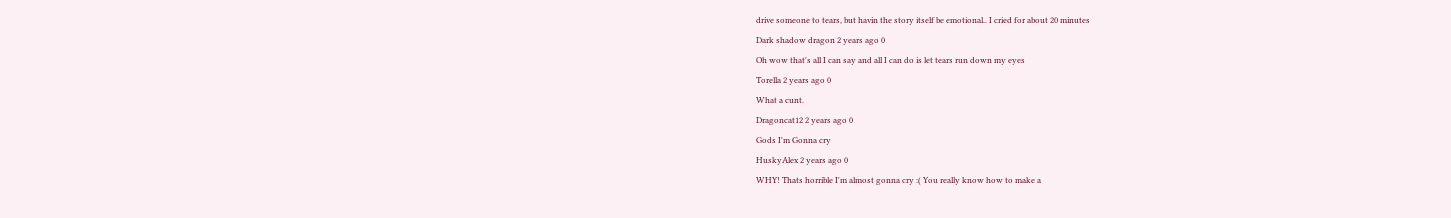drive someone to tears, but havin the story itself be emotional.. I cried for about 20 minutes
Dark shadow dragon 2 years ago 0
Oh wow that's all I can say and all I can do is let tears run down my eyes
Torella 2 years ago 0
What a cunt.
Dragoncat12 2 years ago 0
Gods I'm Gonna cry
HuskyAlex 2 years ago 0
WHY! Thats horrible I'm almost gonna cry :( You really know how to make a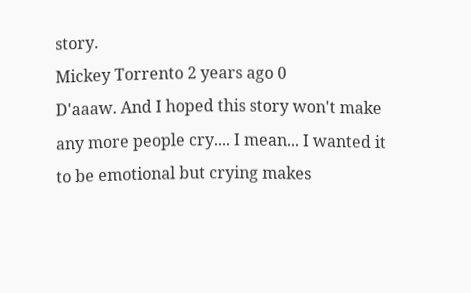story.
Mickey Torrento 2 years ago 0
D'aaaw. And I hoped this story won't make any more people cry.... I mean... I wanted it to be emotional but crying makes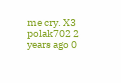me cry. X3
polak702 2 years ago 0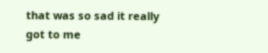that was so sad it really got to me